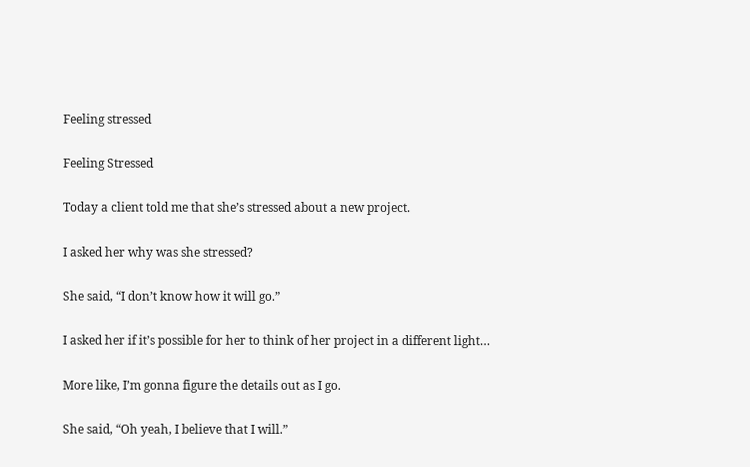Feeling stressed

Feeling Stressed

Today a client told me that she’s stressed about a new project.

I asked her why was she stressed?

She said, “I don’t know how it will go.”

I asked her if it’s possible for her to think of her project in a different light…

More like, I’m gonna figure the details out as I go.

She said, “Oh yeah, I believe that I will.”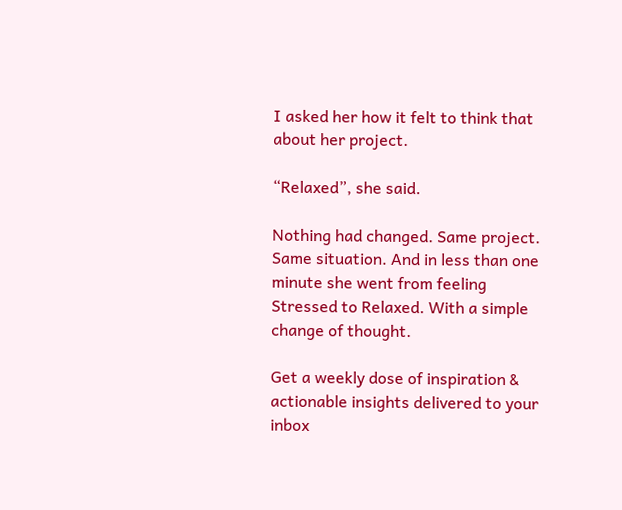I asked her how it felt to think that about her project.

“Relaxed”, she said.

Nothing had changed. Same project. Same situation. And in less than one minute she went from feeling Stressed to Relaxed. With a simple change of thought.

Get a weekly dose of inspiration & actionable insights delivered to your inbox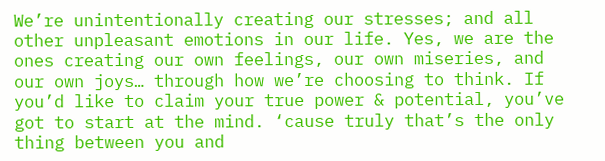We’re unintentionally creating our stresses; and all other unpleasant emotions in our life. Yes, we are the ones creating our own feelings, our own miseries, and our own joys… through how we’re choosing to think. If you’d like to claim your true power & potential, you’ve got to start at the mind. ‘cause truly that’s the only thing between you and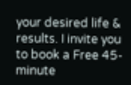your desired life & results. I invite you to book a Free 45-minute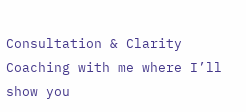Consultation & Clarity Coaching with me where I’ll show you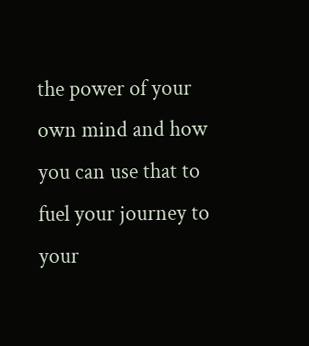the power of your own mind and how you can use that to fuel your journey to your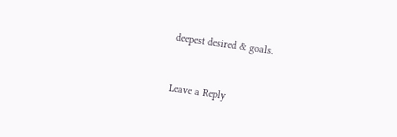deepest desired & goals.


Leave a Reply